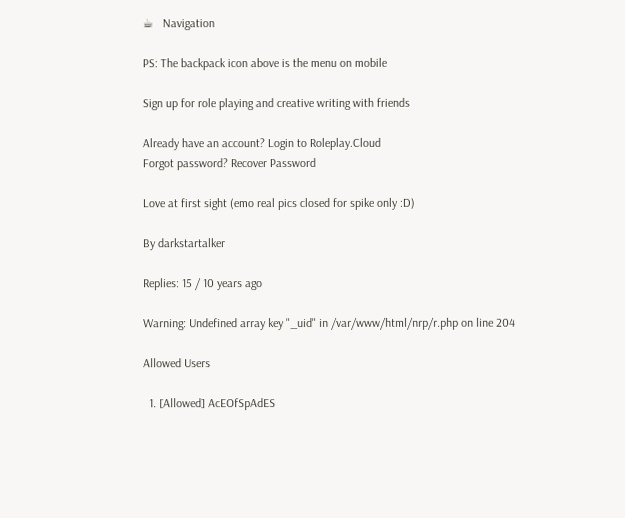☕   Navigation

PS: The backpack icon above is the menu on mobile

Sign up for role playing and creative writing with friends

Already have an account? Login to Roleplay.Cloud
Forgot password? Recover Password

Love at first sight (emo real pics closed for spike only :D)

By darkstartalker

Replies: 15 / 10 years ago

Warning: Undefined array key "_uid" in /var/www/html/nrp/r.php on line 204

Allowed Users

  1. [Allowed] AcEOfSpAdES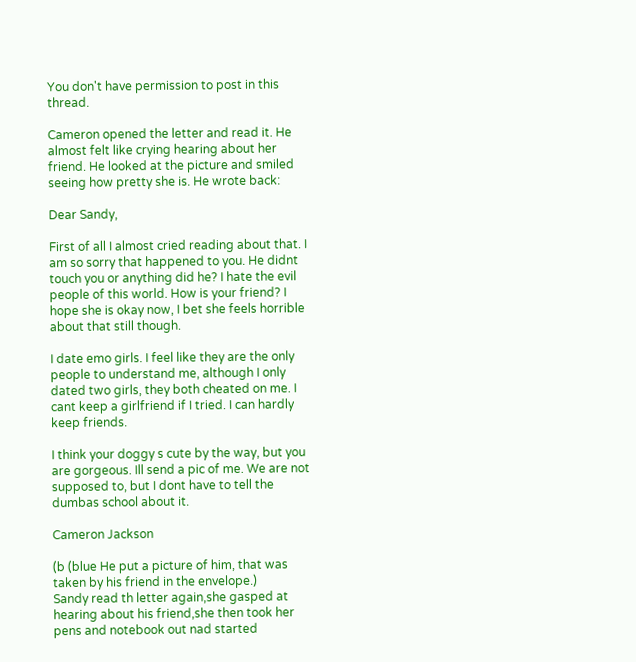You don't have permission to post in this thread.

Cameron opened the letter and read it. He almost felt like crying hearing about her friend. He looked at the picture and smiled seeing how pretty she is. He wrote back:

Dear Sandy,

First of all I almost cried reading about that. I am so sorry that happened to you. He didnt touch you or anything did he? I hate the evil people of this world. How is your friend? I hope she is okay now, I bet she feels horrible about that still though.

I date emo girls. I feel like they are the only people to understand me, although I only dated two girls, they both cheated on me. I cant keep a girlfriend if I tried. I can hardly keep friends.

I think your doggy s cute by the way, but you are gorgeous. Ill send a pic of me. We are not supposed to, but I dont have to tell the dumbas school about it.

Cameron Jackson

(b (blue He put a picture of him, that was taken by his friend in the envelope.)
Sandy read th letter again,she gasped at hearing about his friend,she then took her pens and notebook out nad started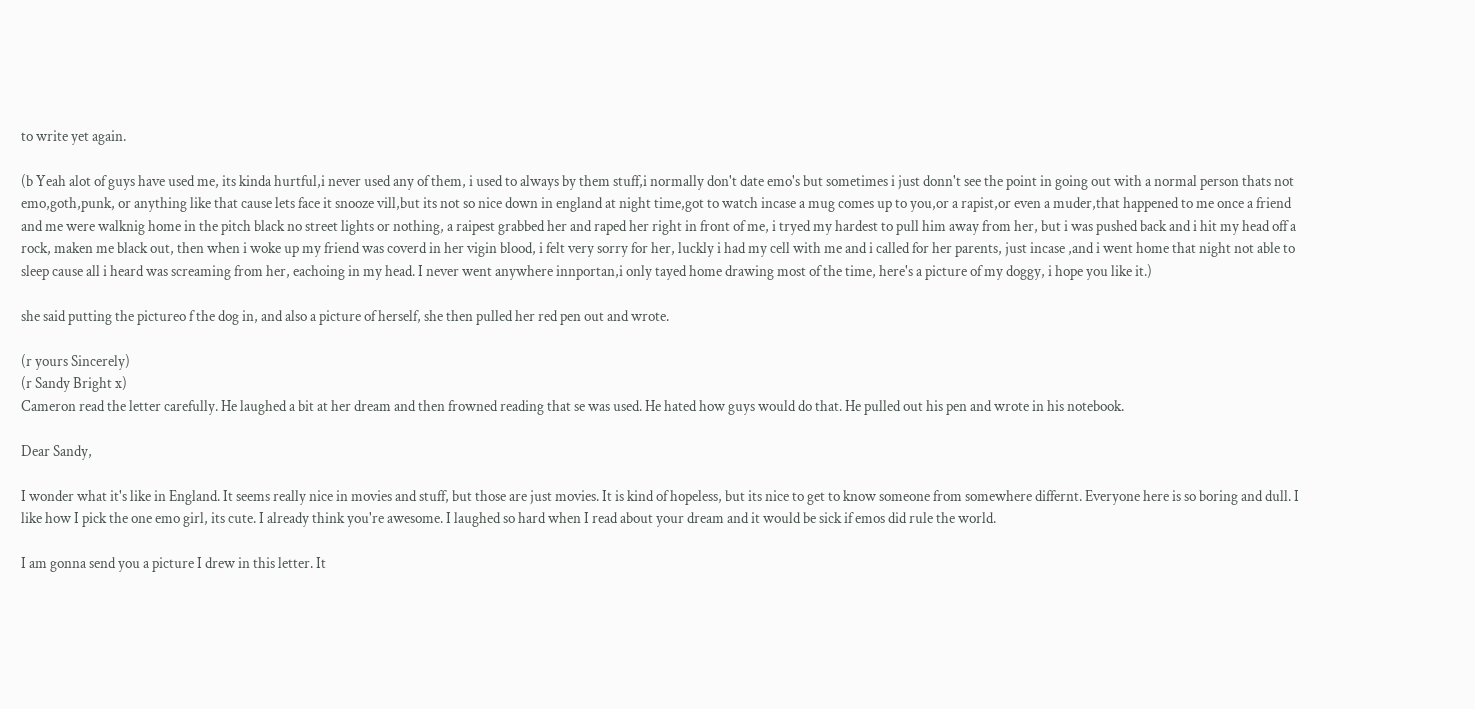to write yet again.

(b Yeah alot of guys have used me, its kinda hurtful,i never used any of them, i used to always by them stuff,i normally don't date emo's but sometimes i just donn't see the point in going out with a normal person thats not emo,goth,punk, or anything like that cause lets face it snooze vill,but its not so nice down in england at night time,got to watch incase a mug comes up to you,or a rapist,or even a muder,that happened to me once a friend and me were walknig home in the pitch black no street lights or nothing, a raipest grabbed her and raped her right in front of me, i tryed my hardest to pull him away from her, but i was pushed back and i hit my head off a rock, maken me black out, then when i woke up my friend was coverd in her vigin blood, i felt very sorry for her, luckly i had my cell with me and i called for her parents, just incase ,and i went home that night not able to sleep cause all i heard was screaming from her, eachoing in my head. I never went anywhere innportan,i only tayed home drawing most of the time, here's a picture of my doggy, i hope you like it.)

she said putting the pictureo f the dog in, and also a picture of herself, she then pulled her red pen out and wrote.

(r yours Sincerely)
(r Sandy Bright x)
Cameron read the letter carefully. He laughed a bit at her dream and then frowned reading that se was used. He hated how guys would do that. He pulled out his pen and wrote in his notebook.

Dear Sandy,

I wonder what it's like in England. It seems really nice in movies and stuff, but those are just movies. It is kind of hopeless, but its nice to get to know someone from somewhere differnt. Everyone here is so boring and dull. I like how I pick the one emo girl, its cute. I already think you're awesome. I laughed so hard when I read about your dream and it would be sick if emos did rule the world.

I am gonna send you a picture I drew in this letter. It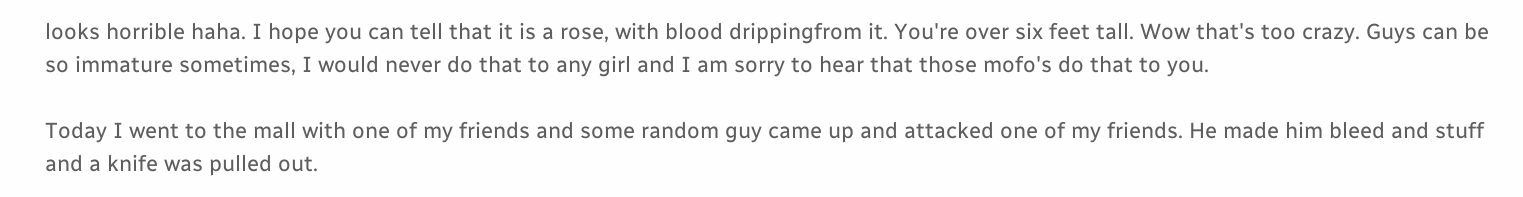looks horrible haha. I hope you can tell that it is a rose, with blood drippingfrom it. You're over six feet tall. Wow that's too crazy. Guys can be so immature sometimes, I would never do that to any girl and I am sorry to hear that those mofo's do that to you.

Today I went to the mall with one of my friends and some random guy came up and attacked one of my friends. He made him bleed and stuff and a knife was pulled out.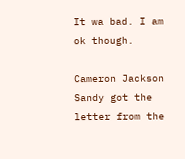It wa bad. I am ok though.

Cameron Jackson
Sandy got the letter from the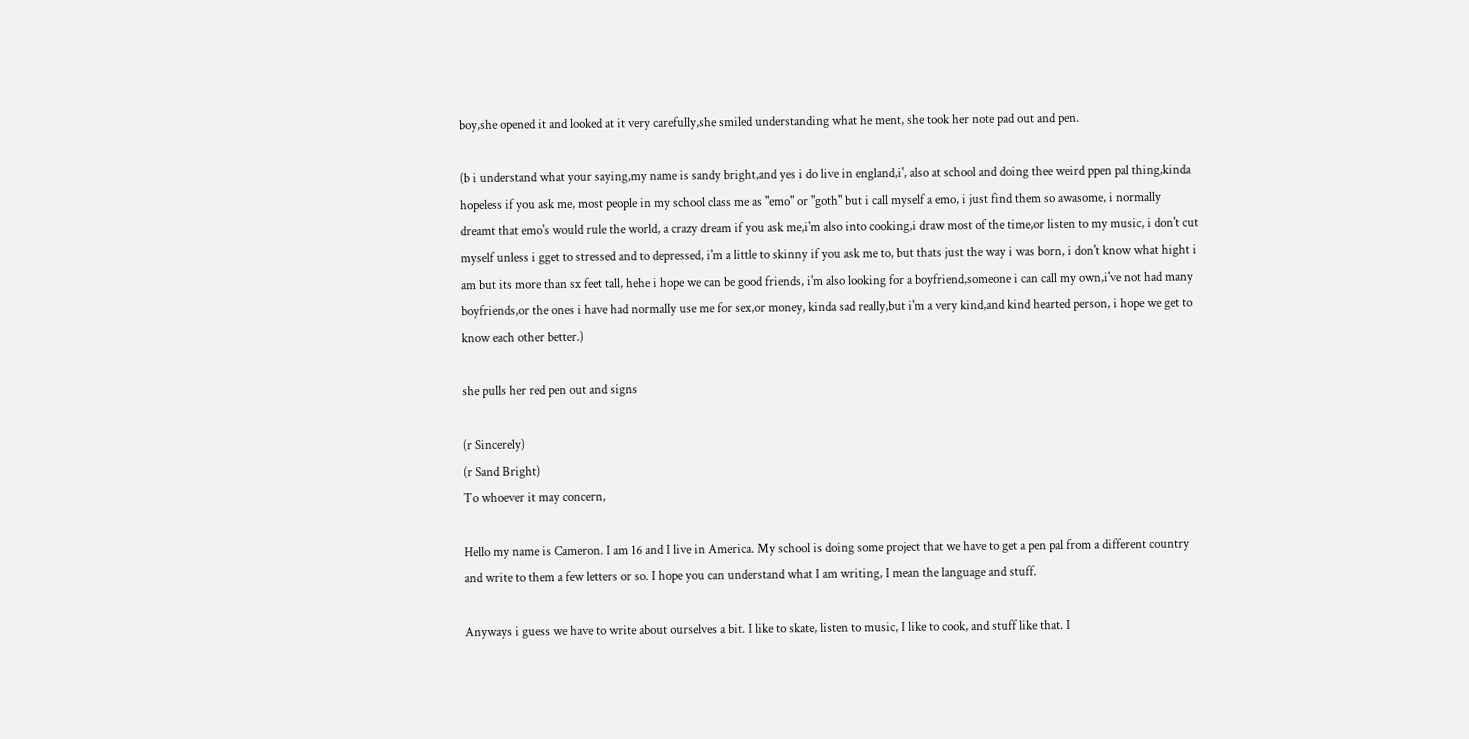boy,she opened it and looked at it very carefully,she smiled understanding what he ment, she took her note pad out and pen.

(b i understand what your saying,my name is sandy bright,and yes i do live in england,i', also at school and doing thee weird ppen pal thing,kinda hopeless if you ask me, most people in my school class me as "emo" or "goth" but i call myself a emo, i just find them so awasome, i normally dreamt that emo's would rule the world, a crazy dream if you ask me,i'm also into cooking,i draw most of the time,or listen to my music, i don't cut myself unless i gget to stressed and to depressed, i'm a little to skinny if you ask me to, but thats just the way i was born, i don't know what hight i am but its more than sx feet tall, hehe i hope we can be good friends, i'm also looking for a boyfriend,someone i can call my own,i've not had many boyfriends,or the ones i have had normally use me for sex,or money, kinda sad really,but i'm a very kind,and kind hearted person, i hope we get to know each other better.)

she pulls her red pen out and signs

(r Sincerely)
(r Sand Bright)
To whoever it may concern,

Hello my name is Cameron. I am 16 and I live in America. My school is doing some project that we have to get a pen pal from a different country and write to them a few letters or so. I hope you can understand what I am writing, I mean the language and stuff.

Anyways i guess we have to write about ourselves a bit. I like to skate, listen to music, I like to cook, and stuff like that. I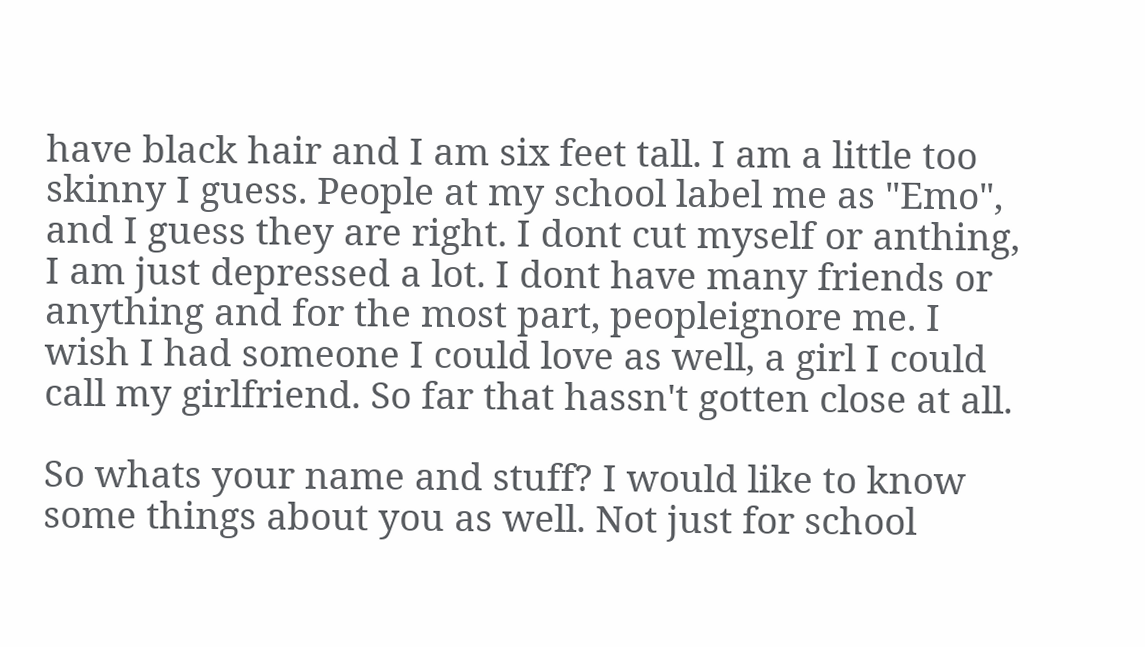have black hair and I am six feet tall. I am a little too skinny I guess. People at my school label me as "Emo", and I guess they are right. I dont cut myself or anthing, I am just depressed a lot. I dont have many friends or anything and for the most part, peopleignore me. I wish I had someone I could love as well, a girl I could call my girlfriend. So far that hassn't gotten close at all.

So whats your name and stuff? I would like to know some things about you as well. Not just for school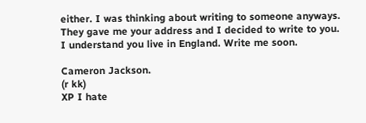either. I was thinking about writing to someone anyways. They gave me your address and I decided to write to you. I understand you live in England. Write me soon.

Cameron Jackson.
(r kk)
XP I hate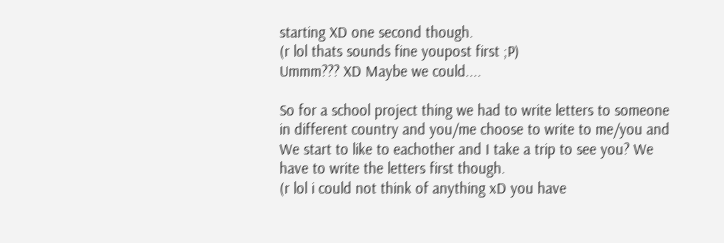starting XD one second though.
(r lol thats sounds fine youpost first ;P)
Ummm??? XD Maybe we could....

So for a school project thing we had to write letters to someone in different country and you/me choose to write to me/you and We start to like to eachother and I take a trip to see you? We have to write the letters first though.
(r lol i could not think of anything xD you have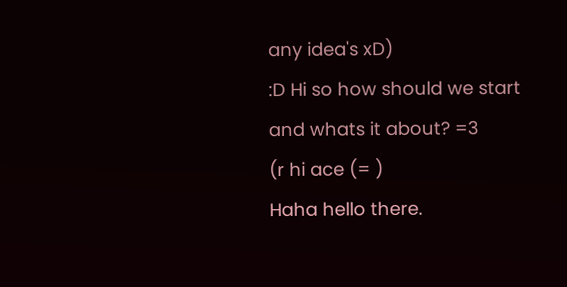any idea's xD)
:D Hi so how should we start and whats it about? =3
(r hi ace (= )
Haha hello there.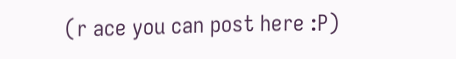(r ace you can post here :P)